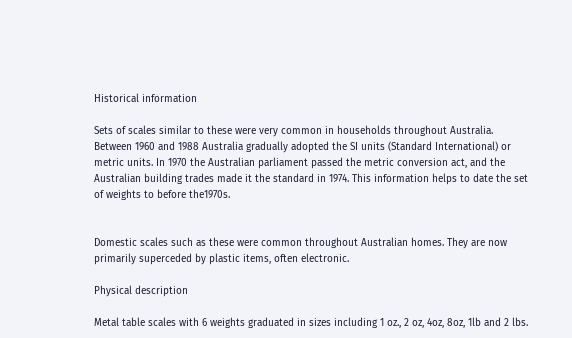Historical information

Sets of scales similar to these were very common in households throughout Australia. Between 1960 and 1988 Australia gradually adopted the SI units (Standard International) or metric units. In 1970 the Australian parliament passed the metric conversion act, and the Australian building trades made it the standard in 1974. This information helps to date the set of weights to before the1970s.


Domestic scales such as these were common throughout Australian homes. They are now primarily superceded by plastic items, often electronic.

Physical description

Metal table scales with 6 weights graduated in sizes including 1 oz., 2 oz, 4oz, 8oz, 1lb and 2 lbs.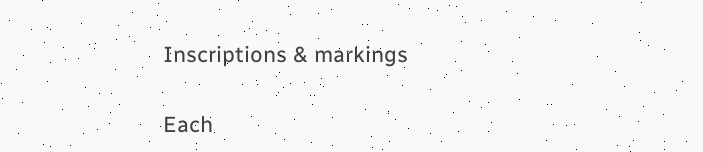Inscriptions & markings

Each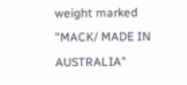weight marked "MACK/ MADE IN AUSTRALIA"